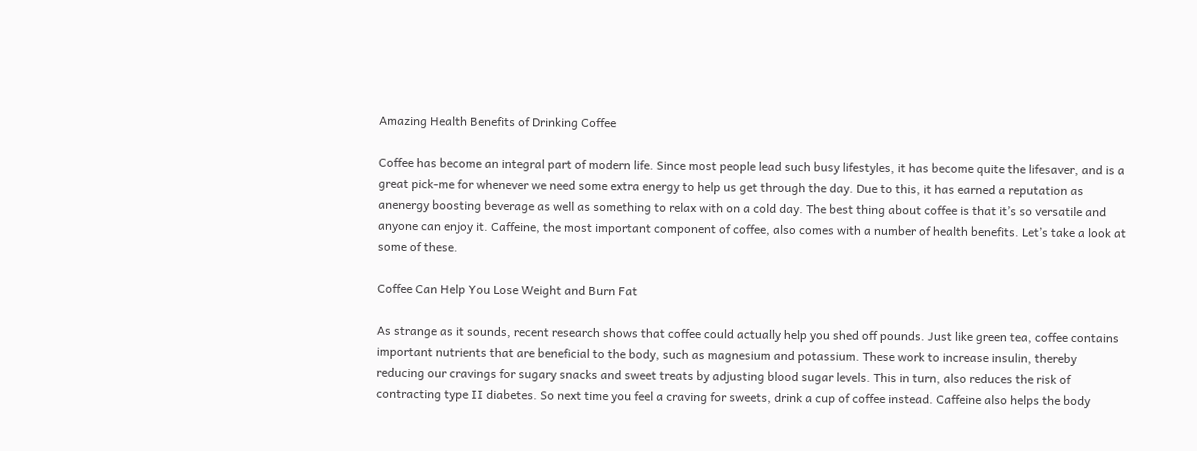Amazing Health Benefits of Drinking Coffee

Coffee has become an integral part of modern life. Since most people lead such busy lifestyles, it has become quite the lifesaver, and is a great pick-me for whenever we need some extra energy to help us get through the day. Due to this, it has earned a reputation as anenergy boosting beverage as well as something to relax with on a cold day. The best thing about coffee is that it’s so versatile and anyone can enjoy it. Caffeine, the most important component of coffee, also comes with a number of health benefits. Let’s take a look at some of these.

Coffee Can Help You Lose Weight and Burn Fat

As strange as it sounds, recent research shows that coffee could actually help you shed off pounds. Just like green tea, coffee contains important nutrients that are beneficial to the body, such as magnesium and potassium. These work to increase insulin, thereby reducing our cravings for sugary snacks and sweet treats by adjusting blood sugar levels. This in turn, also reduces the risk of contracting type II diabetes. So next time you feel a craving for sweets, drink a cup of coffee instead. Caffeine also helps the body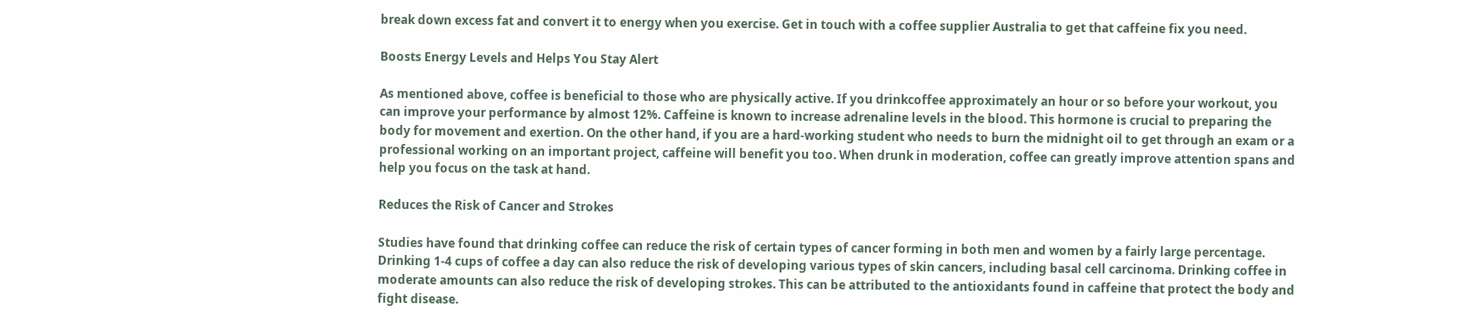break down excess fat and convert it to energy when you exercise. Get in touch with a coffee supplier Australia to get that caffeine fix you need.

Boosts Energy Levels and Helps You Stay Alert

As mentioned above, coffee is beneficial to those who are physically active. If you drinkcoffee approximately an hour or so before your workout, you can improve your performance by almost 12%. Caffeine is known to increase adrenaline levels in the blood. This hormone is crucial to preparing the body for movement and exertion. On the other hand, if you are a hard-working student who needs to burn the midnight oil to get through an exam or a professional working on an important project, caffeine will benefit you too. When drunk in moderation, coffee can greatly improve attention spans and help you focus on the task at hand.

Reduces the Risk of Cancer and Strokes

Studies have found that drinking coffee can reduce the risk of certain types of cancer forming in both men and women by a fairly large percentage. Drinking 1-4 cups of coffee a day can also reduce the risk of developing various types of skin cancers, including basal cell carcinoma. Drinking coffee in moderate amounts can also reduce the risk of developing strokes. This can be attributed to the antioxidants found in caffeine that protect the body and fight disease.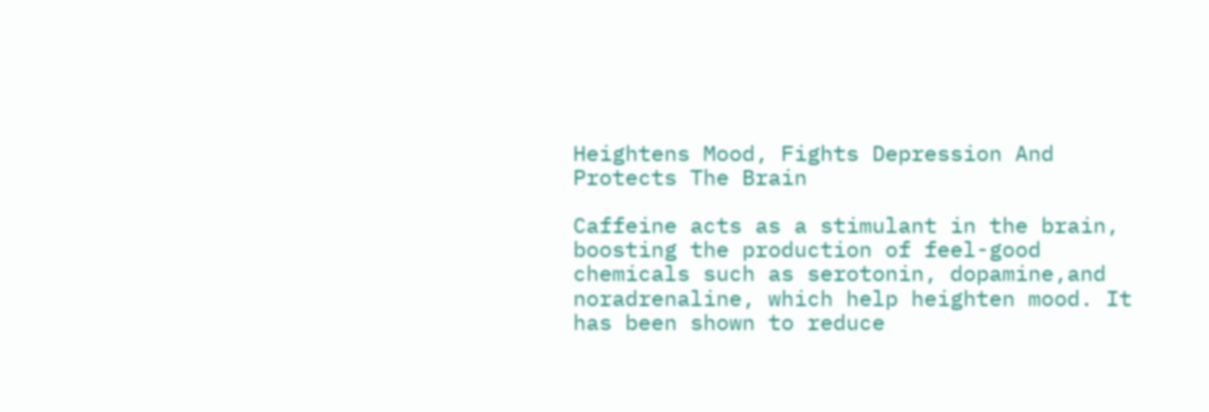Heightens Mood, Fights Depression And Protects The Brain

Caffeine acts as a stimulant in the brain, boosting the production of feel-good chemicals such as serotonin, dopamine,and noradrenaline, which help heighten mood. It has been shown to reduce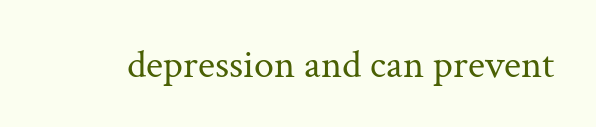depression and can prevent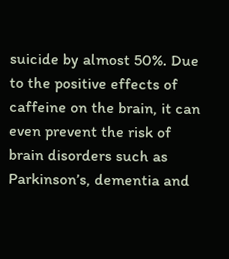suicide by almost 50%. Due to the positive effects of caffeine on the brain, it can even prevent the risk of brain disorders such as Parkinson’s, dementia and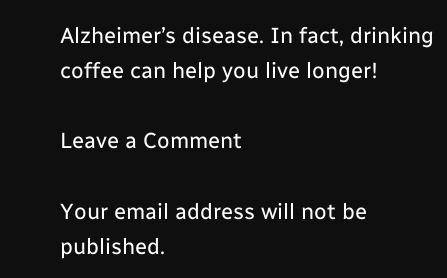Alzheimer’s disease. In fact, drinking coffee can help you live longer!

Leave a Comment

Your email address will not be published.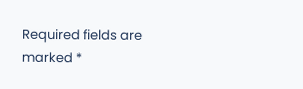Required fields are marked *